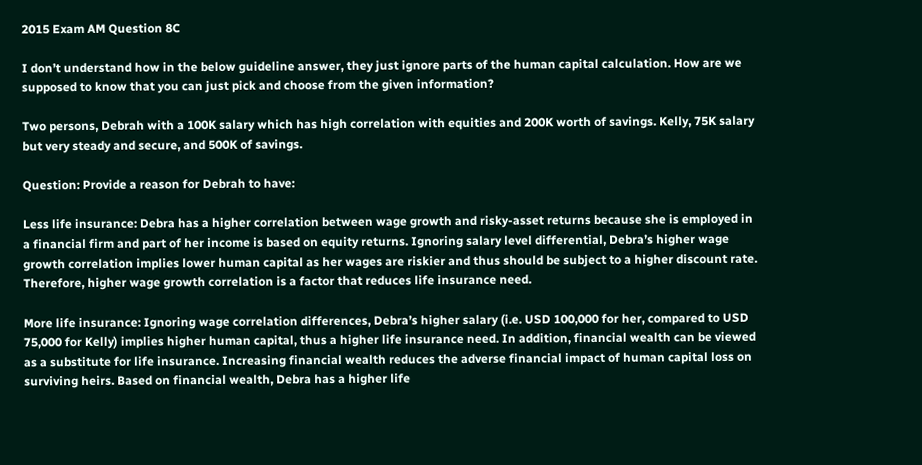2015 Exam AM Question 8C

I don’t understand how in the below guideline answer, they just ignore parts of the human capital calculation. How are we supposed to know that you can just pick and choose from the given information?

Two persons, Debrah with a 100K salary which has high correlation with equities and 200K worth of savings. Kelly, 75K salary but very steady and secure, and 500K of savings.

Question: Provide a reason for Debrah to have:

Less life insurance: Debra has a higher correlation between wage growth and risky-asset returns because she is employed in a financial firm and part of her income is based on equity returns. Ignoring salary level differential, Debra’s higher wage growth correlation implies lower human capital as her wages are riskier and thus should be subject to a higher discount rate. Therefore, higher wage growth correlation is a factor that reduces life insurance need.

More life insurance: Ignoring wage correlation differences, Debra’s higher salary (i.e. USD 100,000 for her, compared to USD 75,000 for Kelly) implies higher human capital, thus a higher life insurance need. In addition, financial wealth can be viewed as a substitute for life insurance. Increasing financial wealth reduces the adverse financial impact of human capital loss on surviving heirs. Based on financial wealth, Debra has a higher life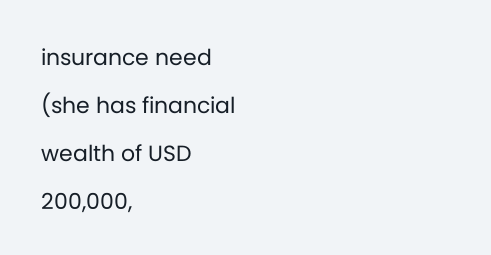insurance need (she has financial wealth of USD 200,000,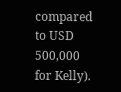compared to USD 500,000 for Kelly).